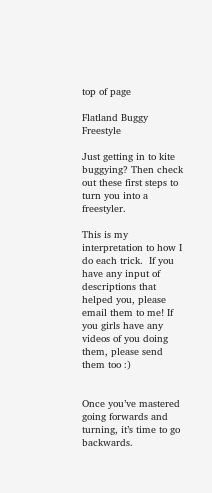top of page

Flatland Buggy Freestyle

Just getting in to kite buggying? Then check out these first steps to turn you into a freestyler.

This is my interpretation to how I do each trick.  If you have any input of descriptions that helped you, please email them to me! If you girls have any videos of you doing them, please send them too :)


Once you’ve mastered going forwards and turning, it’s time to go backwards.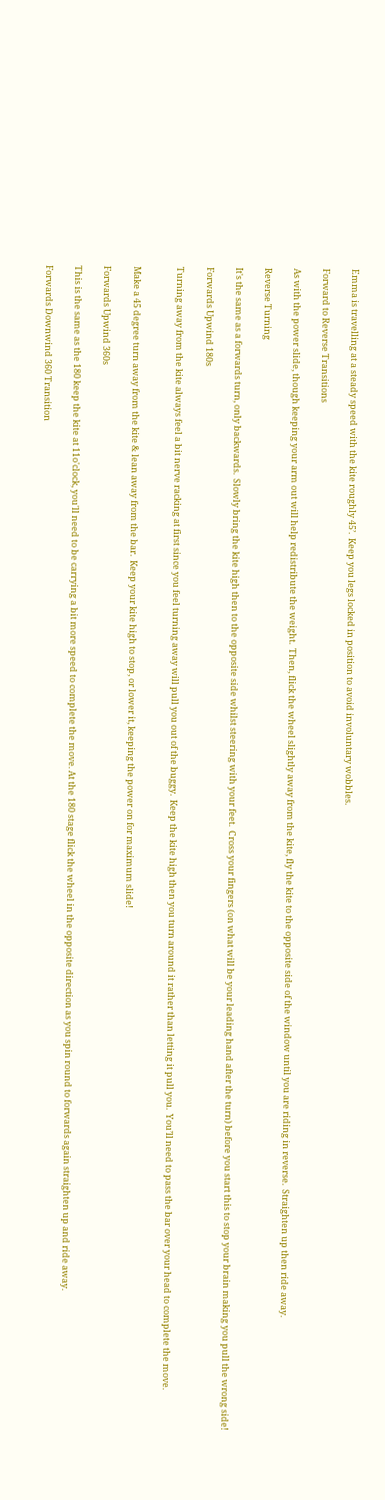Emma is travelling at a steady speed with the kite roughly 45’.  Keep you legs locked in position to avoid involuntary wobbles.

Forward to Reverse Transitions

As with the power slide, though keeping your arm out will help redistribute the weight.  Then, flick the wheel slightly away from the kite, fly the kite to the opposite side of the window until you are riding in reverse.  Straighten up then ride away.

Reverse Turning

It's the same as a forwards turn, only backwards.  Slowly bring the kite high then to the opposite side whilst steering with your feet.  Cross your fingers (on what will be your leading hand after the turn) before you start this to stop your brain making you pull the wrong side!

Forwards Upwind 180s

Turning away from the kite always feel a bit nerve racking at first since you feel turning away will pull you out of the buggy.  Keep the kite high then you turn around it rather than letting it pull you.  You’ll need to pass the bar over your head to complete the move.


Make a 45 degree turn away from the kite & lean away from the bar.  Keep your kite high to stop, or lower it, keeping the power on for maximum slide!

Forwards Upwind 360s

This is the same as the 180 keep the kite at 11o'clock, you'll need to be carrying a bit more speed to complete the move. At the 180 stage flick the wheel in the opposite direction as you spin round to forwards again straighten up and ride away.

Forwards Downwind 360 Transition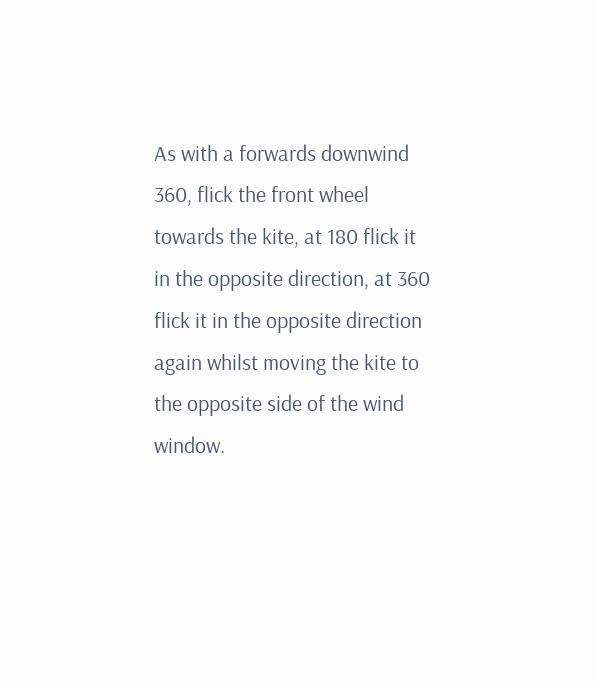As with a forwards downwind 360, flick the front wheel towards the kite, at 180 flick it in the opposite direction, at 360 flick it in the opposite direction again whilst moving the kite to the opposite side of the wind window.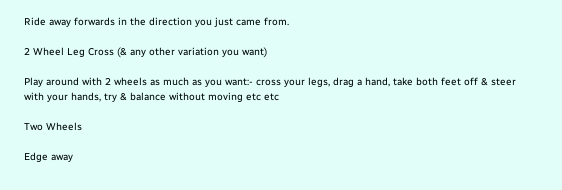Ride away forwards in the direction you just came from.

2 Wheel Leg Cross (& any other variation you want)

Play around with 2 wheels as much as you want:- cross your legs, drag a hand, take both feet off & steer with your hands, try & balance without moving etc etc

Two Wheels

Edge away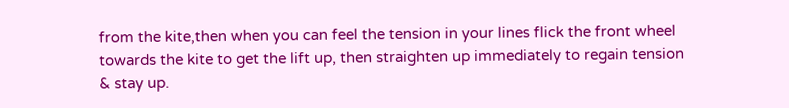from the kite,then when you can feel the tension in your lines flick the front wheel towards the kite to get the lift up, then straighten up immediately to regain tension & stay up.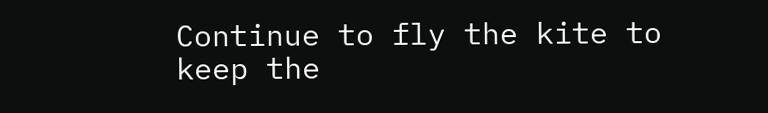Continue to fly the kite to keep the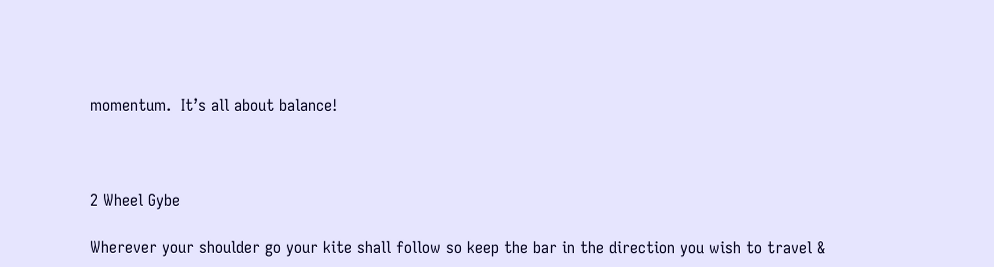momentum.  It’s all about balance!



2 Wheel Gybe

Wherever your shoulder go your kite shall follow so keep the bar in the direction you wish to travel &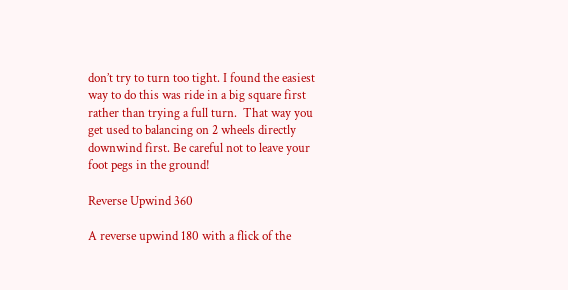don’t try to turn too tight. I found the easiest way to do this was ride in a big square first rather than trying a full turn.  That way you get used to balancing on 2 wheels directly downwind first. Be careful not to leave your foot pegs in the ground!

Reverse Upwind 360

A reverse upwind 180 with a flick of the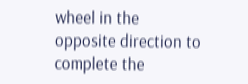wheel in the opposite direction to complete the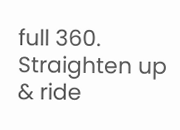full 360. Straighten up & ride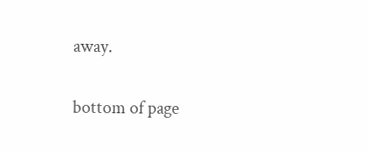away.

bottom of page